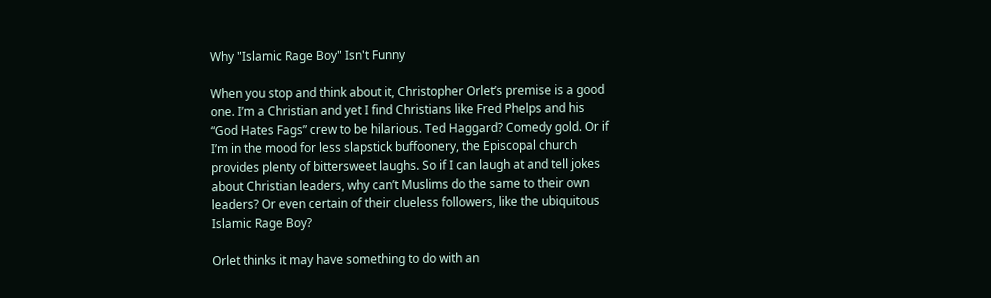Why "Islamic Rage Boy" Isn't Funny

When you stop and think about it, Christopher Orlet’s premise is a good one. I’m a Christian and yet I find Christians like Fred Phelps and his “God Hates Fags” crew to be hilarious. Ted Haggard? Comedy gold. Or if I’m in the mood for less slapstick buffoonery, the Episcopal church provides plenty of bittersweet laughs. So if I can laugh at and tell jokes about Christian leaders, why can’t Muslims do the same to their own leaders? Or even certain of their clueless followers, like the ubiquitous Islamic Rage Boy?

Orlet thinks it may have something to do with an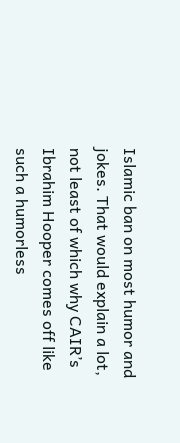Islamic ban on most humor and jokes. That would explain a lot, not least of which why CAIR’s Ibrahim Hooper comes off like such a humorless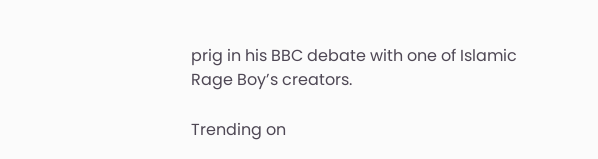prig in his BBC debate with one of Islamic Rage Boy’s creators.

Trending on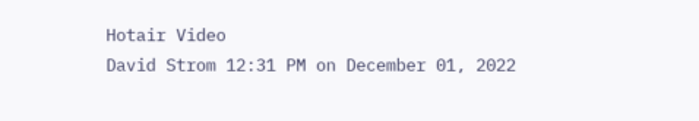Hotair Video
David Strom 12:31 PM on December 01, 2022